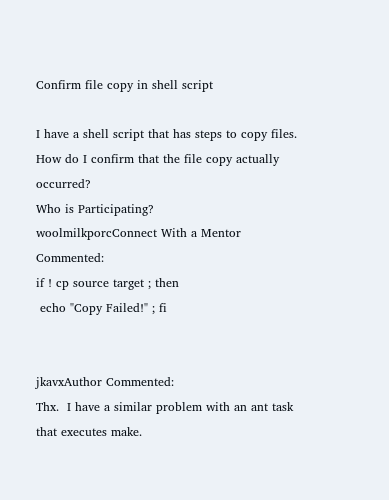Confirm file copy in shell script

I have a shell script that has steps to copy files.  How do I confirm that the file copy actually occurred?
Who is Participating?
woolmilkporcConnect With a Mentor Commented:
if ! cp source target ; then
 echo "Copy Failed!" ; fi


jkavxAuthor Commented:
Thx.  I have a similar problem with an ant task that executes make.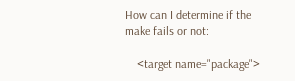How can I determine if the make fails or not:

    <target name="package">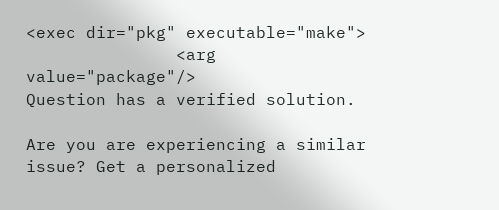<exec dir="pkg" executable="make">
               <arg value="package"/>
Question has a verified solution.

Are you are experiencing a similar issue? Get a personalized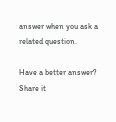answer when you ask a related question.

Have a better answer? Share it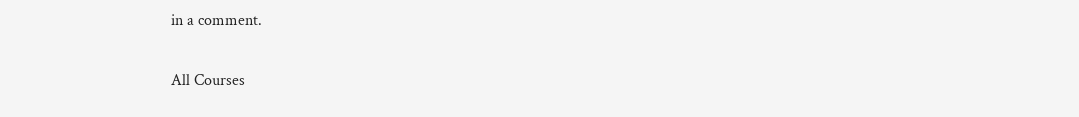in a comment.

All Courses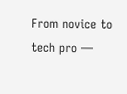From novice to tech pro —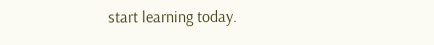start learning today.